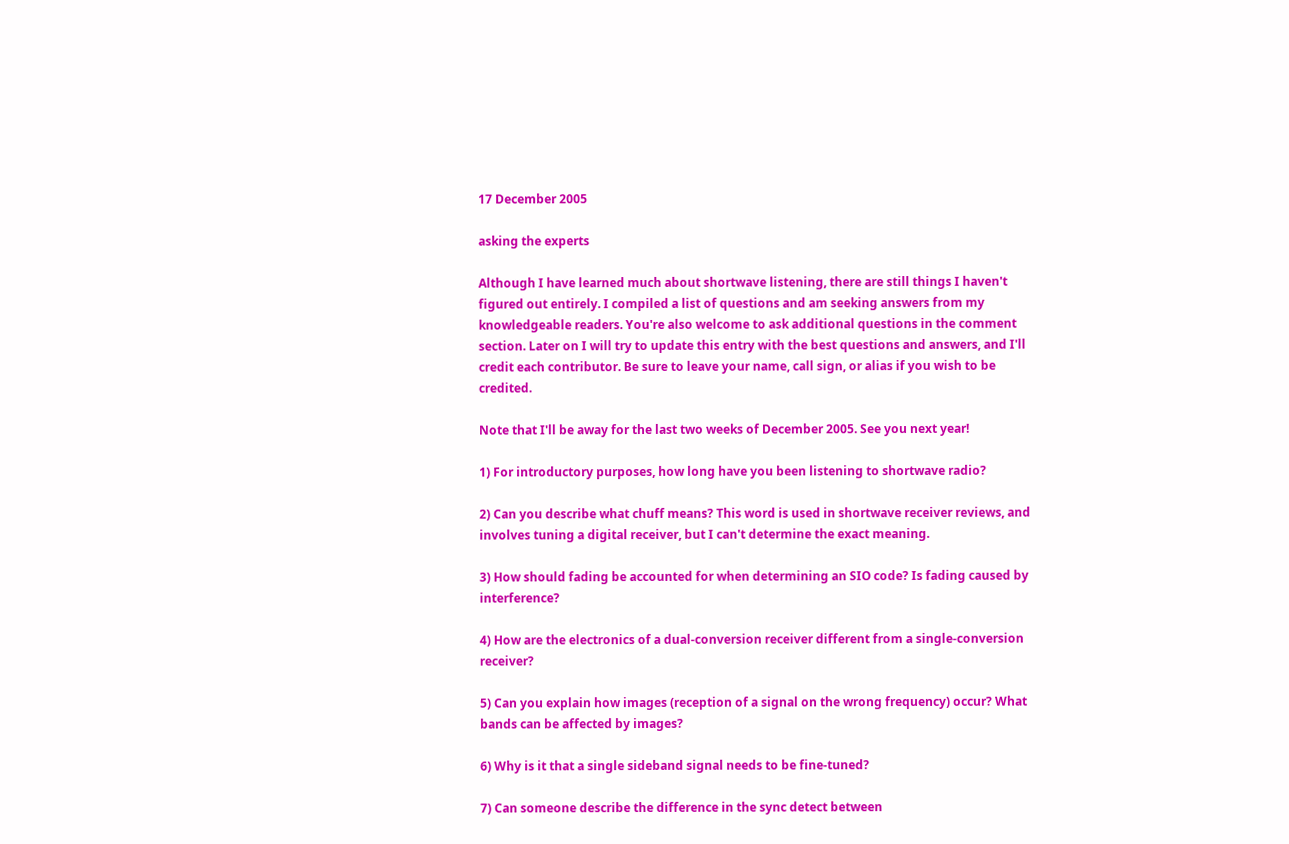17 December 2005

asking the experts

Although I have learned much about shortwave listening, there are still things I haven't figured out entirely. I compiled a list of questions and am seeking answers from my knowledgeable readers. You're also welcome to ask additional questions in the comment section. Later on I will try to update this entry with the best questions and answers, and I'll credit each contributor. Be sure to leave your name, call sign, or alias if you wish to be credited.

Note that I'll be away for the last two weeks of December 2005. See you next year!

1) For introductory purposes, how long have you been listening to shortwave radio?

2) Can you describe what chuff means? This word is used in shortwave receiver reviews, and involves tuning a digital receiver, but I can't determine the exact meaning.

3) How should fading be accounted for when determining an SIO code? Is fading caused by interference?

4) How are the electronics of a dual-conversion receiver different from a single-conversion receiver?

5) Can you explain how images (reception of a signal on the wrong frequency) occur? What bands can be affected by images?

6) Why is it that a single sideband signal needs to be fine-tuned?

7) Can someone describe the difference in the sync detect between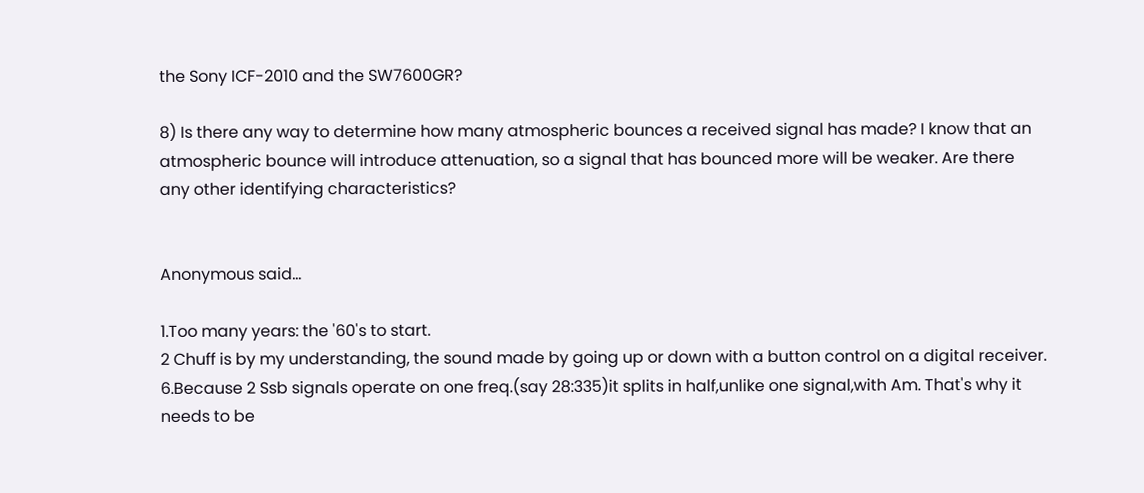the Sony ICF-2010 and the SW7600GR?

8) Is there any way to determine how many atmospheric bounces a received signal has made? I know that an atmospheric bounce will introduce attenuation, so a signal that has bounced more will be weaker. Are there any other identifying characteristics?


Anonymous said...

1.Too many years: the '60's to start.
2 Chuff is by my understanding, the sound made by going up or down with a button control on a digital receiver.
6.Because 2 Ssb signals operate on one freq.(say 28:335)it splits in half,unlike one signal,with Am. That's why it needs to be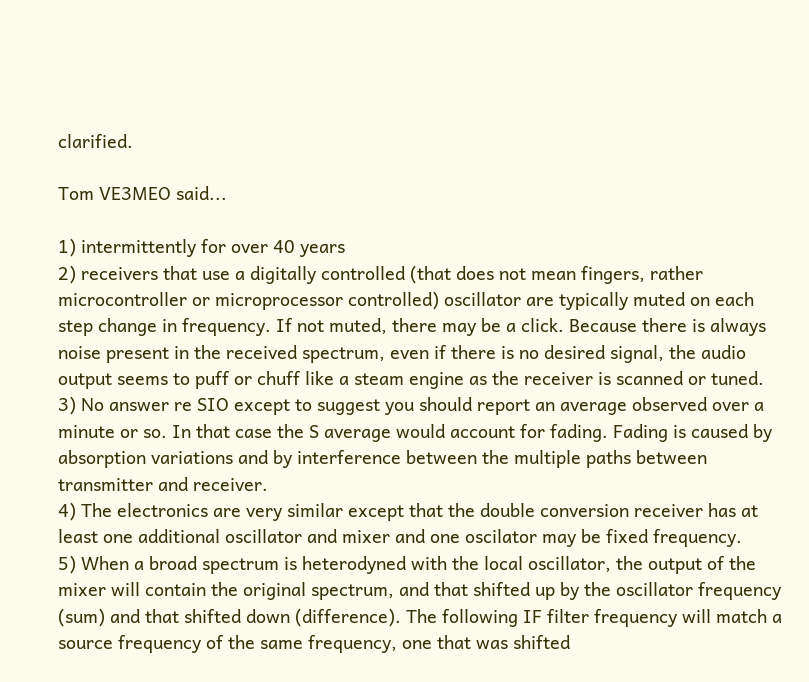clarified.

Tom VE3MEO said...

1) intermittently for over 40 years
2) receivers that use a digitally controlled (that does not mean fingers, rather microcontroller or microprocessor controlled) oscillator are typically muted on each step change in frequency. If not muted, there may be a click. Because there is always noise present in the received spectrum, even if there is no desired signal, the audio output seems to puff or chuff like a steam engine as the receiver is scanned or tuned.
3) No answer re SIO except to suggest you should report an average observed over a minute or so. In that case the S average would account for fading. Fading is caused by absorption variations and by interference between the multiple paths between transmitter and receiver.
4) The electronics are very similar except that the double conversion receiver has at least one additional oscillator and mixer and one oscilator may be fixed frequency.
5) When a broad spectrum is heterodyned with the local oscillator, the output of the mixer will contain the original spectrum, and that shifted up by the oscillator frequency (sum) and that shifted down (difference). The following IF filter frequency will match a source frequency of the same frequency, one that was shifted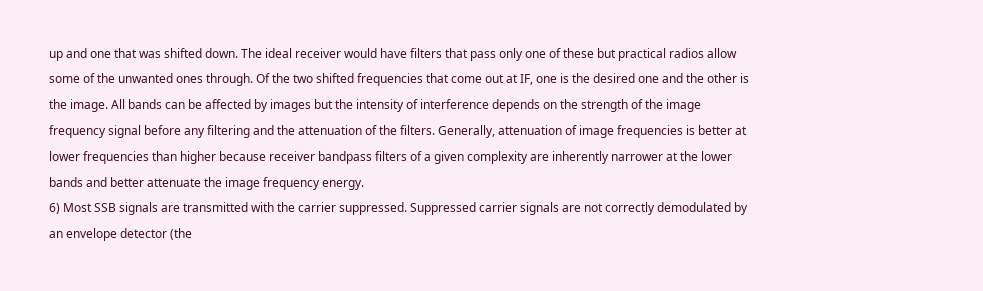up and one that was shifted down. The ideal receiver would have filters that pass only one of these but practical radios allow some of the unwanted ones through. Of the two shifted frequencies that come out at IF, one is the desired one and the other is the image. All bands can be affected by images but the intensity of interference depends on the strength of the image frequency signal before any filtering and the attenuation of the filters. Generally, attenuation of image frequencies is better at lower frequencies than higher because receiver bandpass filters of a given complexity are inherently narrower at the lower bands and better attenuate the image frequency energy.
6) Most SSB signals are transmitted with the carrier suppressed. Suppressed carrier signals are not correctly demodulated by an envelope detector (the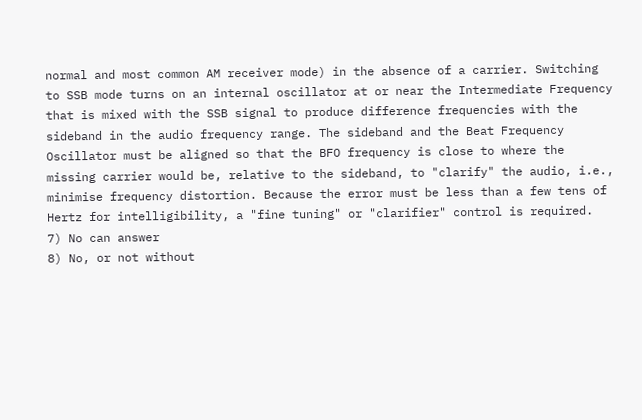normal and most common AM receiver mode) in the absence of a carrier. Switching to SSB mode turns on an internal oscillator at or near the Intermediate Frequency that is mixed with the SSB signal to produce difference frequencies with the sideband in the audio frequency range. The sideband and the Beat Frequency Oscillator must be aligned so that the BFO frequency is close to where the missing carrier would be, relative to the sideband, to "clarify" the audio, i.e., minimise frequency distortion. Because the error must be less than a few tens of Hertz for intelligibility, a "fine tuning" or "clarifier" control is required.
7) No can answer
8) No, or not without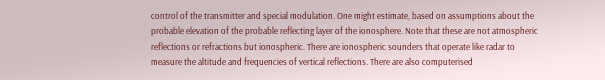control of the transmitter and special modulation. One might estimate, based on assumptions about the probable elevation of the probable reflecting layer of the ionosphere. Note that these are not atmospheric reflections or refractions but ionospheric. There are ionospheric sounders that operate like radar to measure the altitude and frequencies of vertical reflections. There are also computerised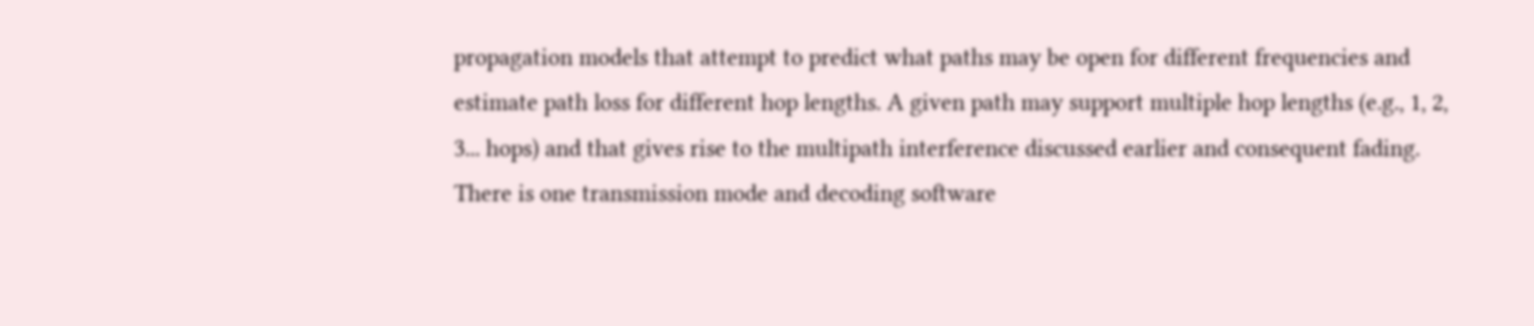propagation models that attempt to predict what paths may be open for different frequencies and estimate path loss for different hop lengths. A given path may support multiple hop lengths (e.g., 1, 2, 3... hops) and that gives rise to the multipath interference discussed earlier and consequent fading. There is one transmission mode and decoding software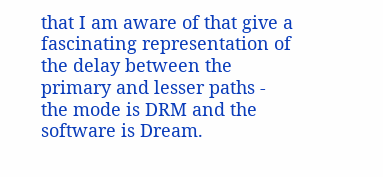that I am aware of that give a fascinating representation of the delay between the primary and lesser paths - the mode is DRM and the software is Dream.